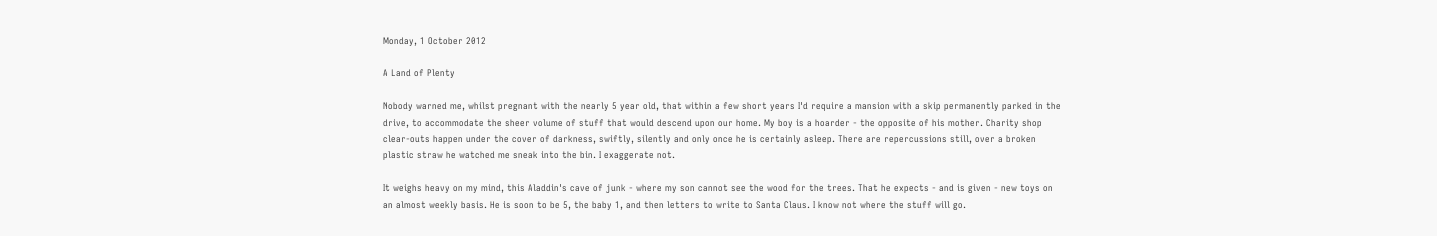Monday, 1 October 2012

A Land of Plenty

Nobody warned me, whilst pregnant with the nearly 5 year old, that within a few short years I'd require a mansion with a skip permanently parked in the drive, to accommodate the sheer volume of stuff that would descend upon our home. My boy is a hoarder - the opposite of his mother. Charity shop clear-outs happen under the cover of darkness, swiftly, silently and only once he is certainly asleep. There are repercussions still, over a broken plastic straw he watched me sneak into the bin. I exaggerate not.

It weighs heavy on my mind, this Aladdin's cave of junk - where my son cannot see the wood for the trees. That he expects - and is given - new toys on an almost weekly basis. He is soon to be 5, the baby 1, and then letters to write to Santa Claus. I know not where the stuff will go.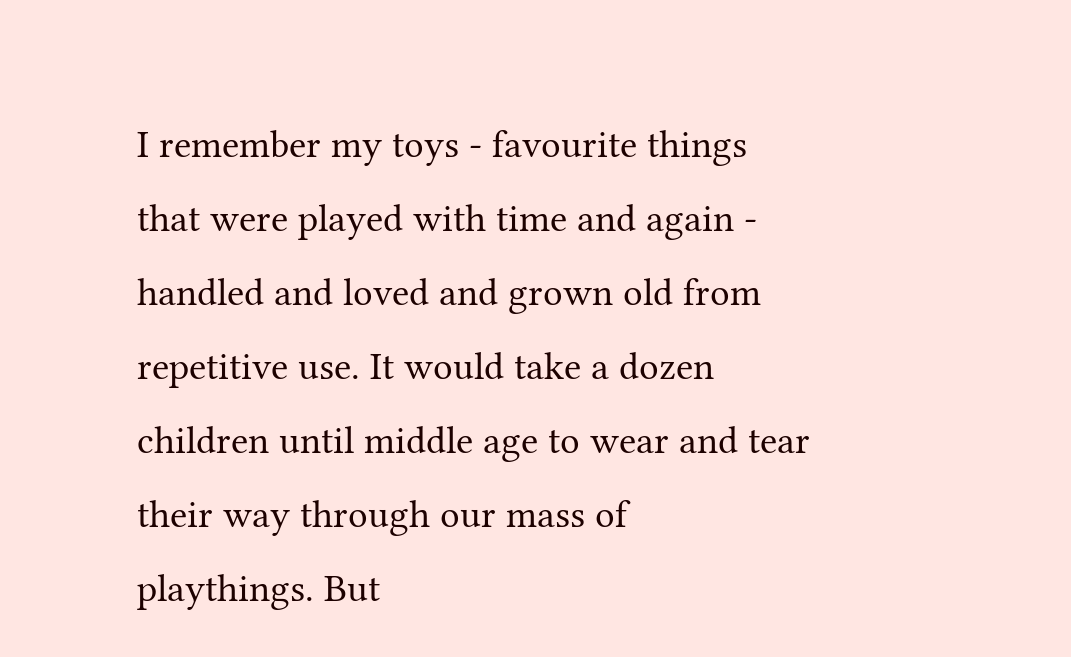I remember my toys - favourite things that were played with time and again - handled and loved and grown old from repetitive use. It would take a dozen children until middle age to wear and tear their way through our mass of playthings. But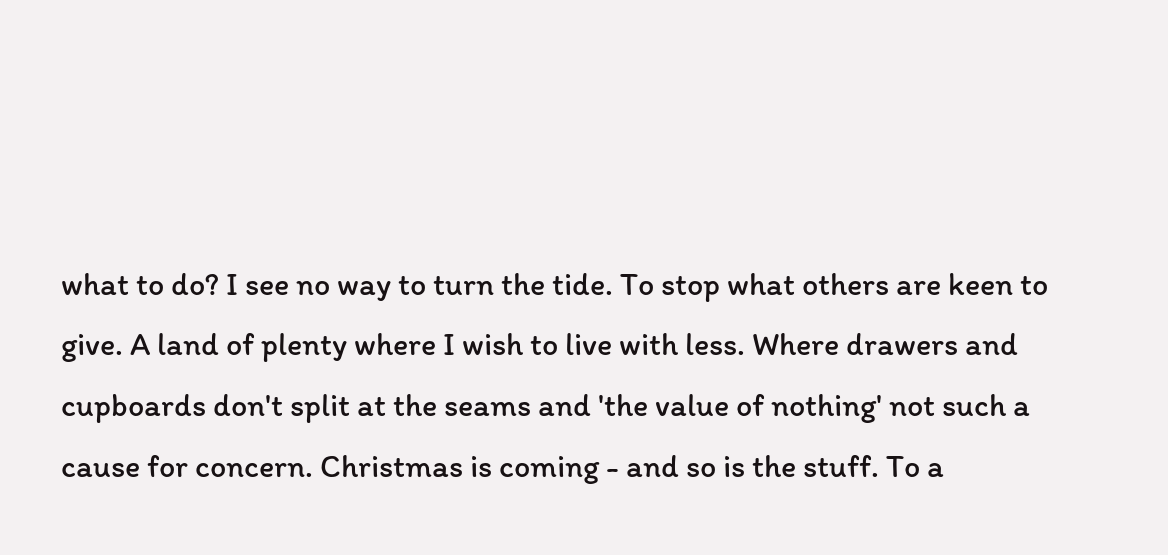what to do? I see no way to turn the tide. To stop what others are keen to give. A land of plenty where I wish to live with less. Where drawers and cupboards don't split at the seams and 'the value of nothing' not such a cause for concern. Christmas is coming - and so is the stuff. To a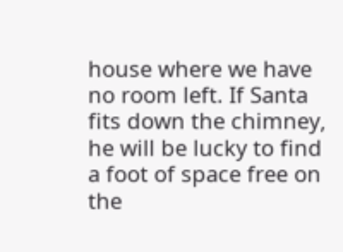house where we have no room left. If Santa fits down the chimney, he will be lucky to find a foot of space free on the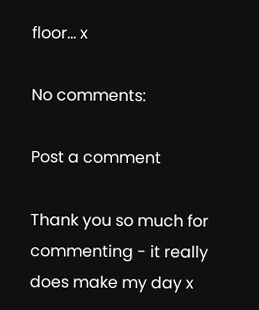floor... x

No comments:

Post a comment

Thank you so much for commenting - it really does make my day x